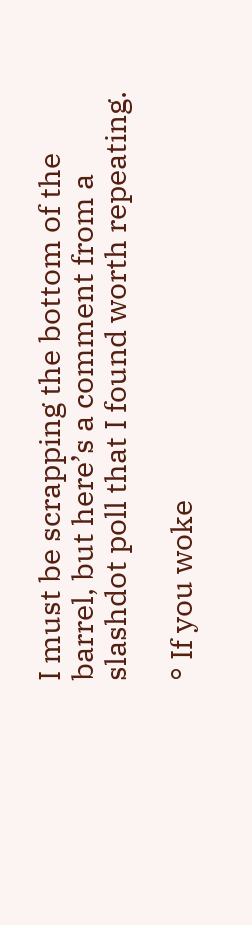I must be scrapping the bottom of the barrel, but here’s a comment from a slashdot poll that I found worth repeating.

° If you woke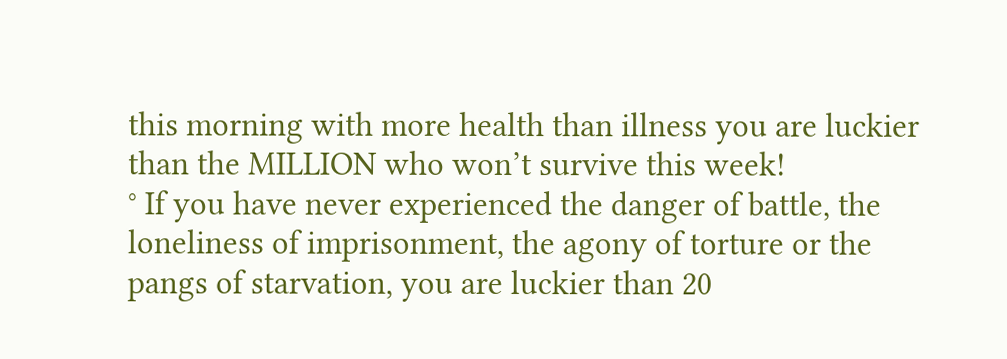this morning with more health than illness you are luckier than the MILLION who won’t survive this week!
° If you have never experienced the danger of battle, the loneliness of imprisonment, the agony of torture or the pangs of starvation, you are luckier than 20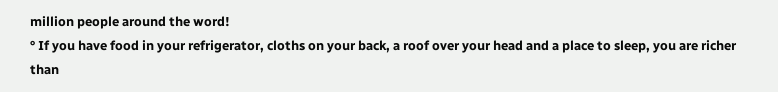million people around the word!
° If you have food in your refrigerator, cloths on your back, a roof over your head and a place to sleep, you are richer than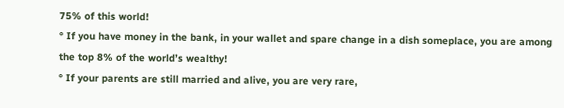75% of this world!
° If you have money in the bank, in your wallet and spare change in a dish someplace, you are among the top 8% of the world’s wealthy!
° If your parents are still married and alive, you are very rare,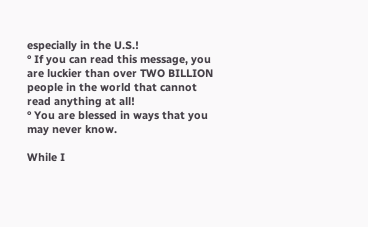especially in the U.S.!
° If you can read this message, you are luckier than over TWO BILLION people in the world that cannot read anything at all!
° You are blessed in ways that you may never know.

While I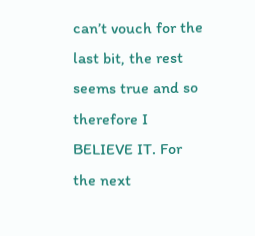can’t vouch for the last bit, the rest seems true and so therefore I BELIEVE IT. For the next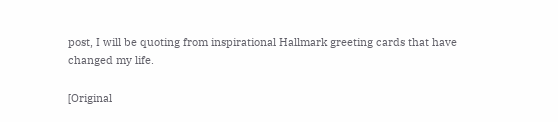post, I will be quoting from inspirational Hallmark greeting cards that have changed my life.

[Original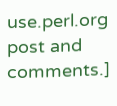use.perl.org post and comments.]